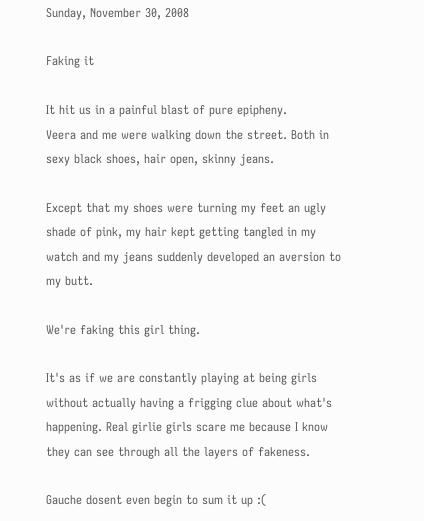Sunday, November 30, 2008

Faking it

It hit us in a painful blast of pure epipheny.
Veera and me were walking down the street. Both in sexy black shoes, hair open, skinny jeans.

Except that my shoes were turning my feet an ugly shade of pink, my hair kept getting tangled in my watch and my jeans suddenly developed an aversion to my butt.

We're faking this girl thing.

It's as if we are constantly playing at being girls without actually having a frigging clue about what's happening. Real girlie girls scare me because I know they can see through all the layers of fakeness.

Gauche dosent even begin to sum it up :(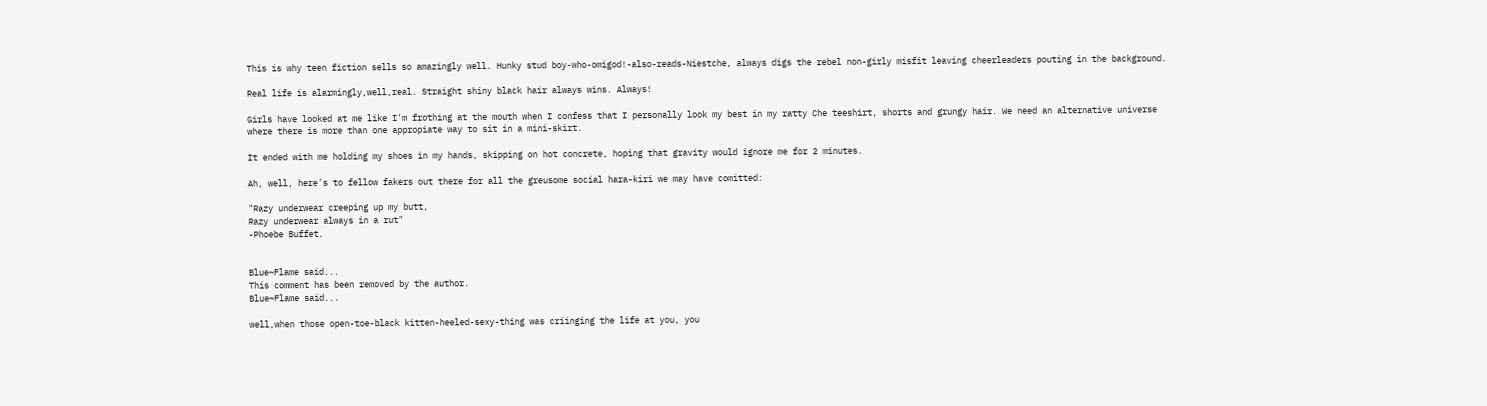This is why teen fiction sells so amazingly well. Hunky stud boy-who-omigod!-also-reads-Niestche, always digs the rebel non-girly misfit leaving cheerleaders pouting in the background.

Real life is alarmingly,well,real. Straight shiny black hair always wins. Always!

Girls have looked at me like I'm frothing at the mouth when I confess that I personally look my best in my ratty Che teeshirt, shorts and grungy hair. We need an alternative universe where there is more than one appropiate way to sit in a mini-skirt.

It ended with me holding my shoes in my hands, skipping on hot concrete, hoping that gravity would ignore me for 2 minutes.

Ah, well, here's to fellow fakers out there for all the greusome social hara-kiri we may have comitted:

"Razy underwear creeping up my butt,
Razy underwear always in a rut"
-Phoebe Buffet.


Blue~Flame said...
This comment has been removed by the author.
Blue~Flame said...

well,when those open-toe-black kitten-heeled-sexy-thing was criinging the life at you, you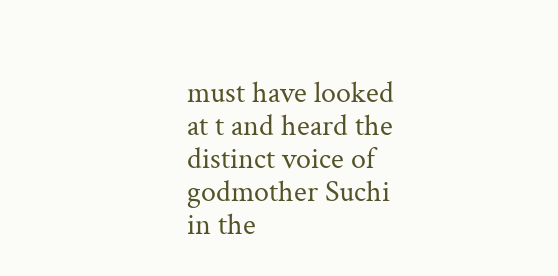must have looked at t and heard the distinct voice of godmother Suchi in the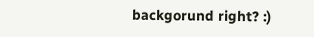backgorund right? :)